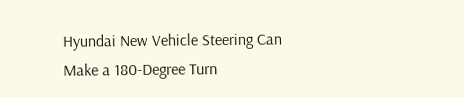Hyundai New Vehicle Steering Can Make a 180-Degree Turn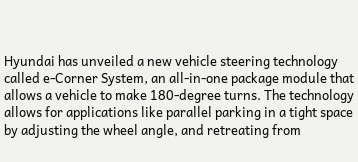Hyundai has unveiled a new vehicle steering technology called e-Corner System, an all-in-one package module that allows a vehicle to make 180-degree turns. The technology allows for applications like parallel parking in a tight space by adjusting the wheel angle, and retreating from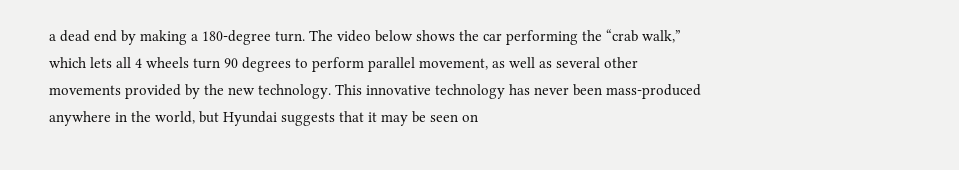a dead end by making a 180-degree turn. The video below shows the car performing the “crab walk,” which lets all 4 wheels turn 90 degrees to perform parallel movement, as well as several other movements provided by the new technology. This innovative technology has never been mass-produced anywhere in the world, but Hyundai suggests that it may be seen on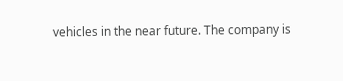vehicles in the near future. The company is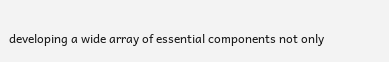developing a wide array of essential components not only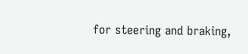for steering and braking,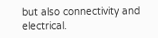but also connectivity and electrical.